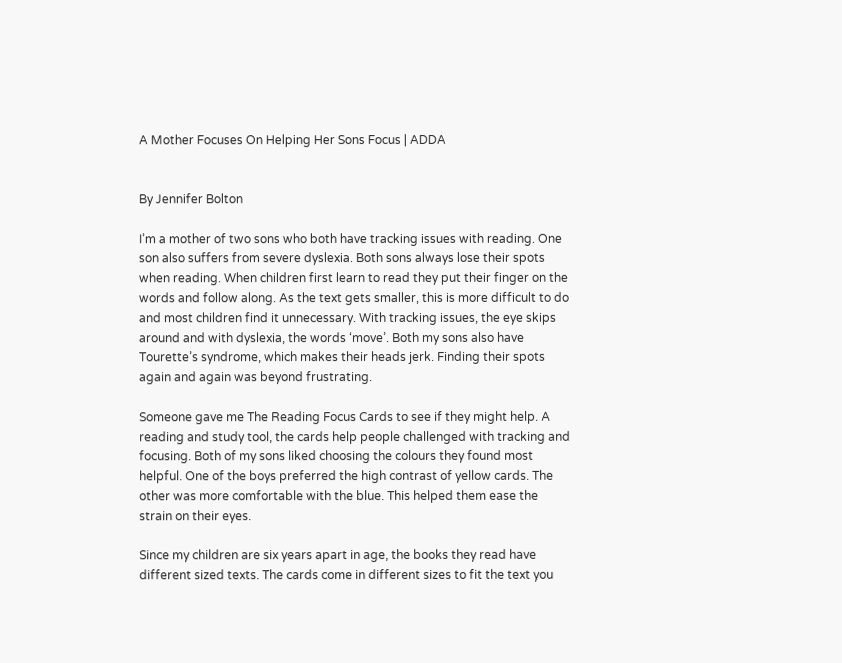A Mother Focuses On Helping Her Sons Focus | ADDA


By Jennifer Bolton

I’m a mother of two sons who both have tracking issues with reading. One son also suffers from severe dyslexia. Both sons always lose their spots when reading. When children first learn to read they put their finger on the words and follow along. As the text gets smaller, this is more difficult to do and most children find it unnecessary. With tracking issues, the eye skips around and with dyslexia, the words ‘move’. Both my sons also have Tourette’s syndrome, which makes their heads jerk. Finding their spots again and again was beyond frustrating.

Someone gave me The Reading Focus Cards to see if they might help. A reading and study tool, the cards help people challenged with tracking and focusing. Both of my sons liked choosing the colours they found most helpful. One of the boys preferred the high contrast of yellow cards. The other was more comfortable with the blue. This helped them ease the strain on their eyes.

Since my children are six years apart in age, the books they read have different sized texts. The cards come in different sizes to fit the text you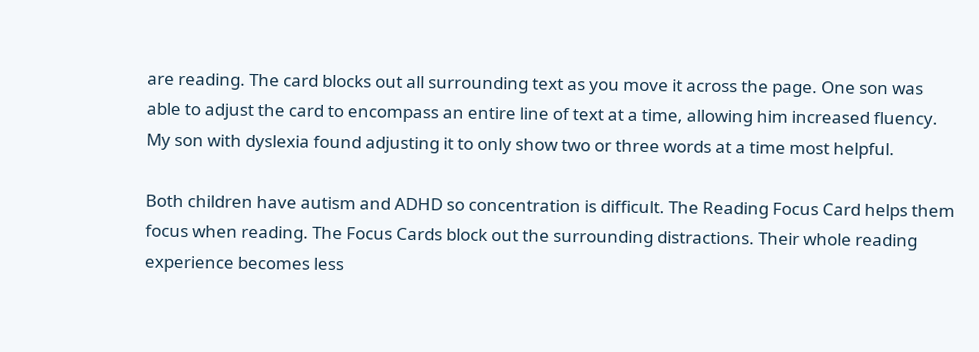are reading. The card blocks out all surrounding text as you move it across the page. One son was able to adjust the card to encompass an entire line of text at a time, allowing him increased fluency. My son with dyslexia found adjusting it to only show two or three words at a time most helpful.

Both children have autism and ADHD so concentration is difficult. The Reading Focus Card helps them focus when reading. The Focus Cards block out the surrounding distractions. Their whole reading experience becomes less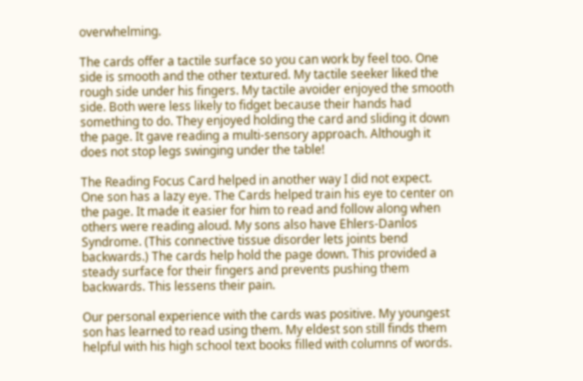overwhelming.

The cards offer a tactile surface so you can work by feel too. One side is smooth and the other textured. My tactile seeker liked the rough side under his fingers. My tactile avoider enjoyed the smooth side. Both were less likely to fidget because their hands had something to do. They enjoyed holding the card and sliding it down the page. It gave reading a multi-sensory approach. Although it does not stop legs swinging under the table!

The Reading Focus Card helped in another way I did not expect. One son has a lazy eye. The Cards helped train his eye to center on the page. It made it easier for him to read and follow along when others were reading aloud. My sons also have Ehlers-Danlos Syndrome. (This connective tissue disorder lets joints bend backwards.) The cards help hold the page down. This provided a steady surface for their fingers and prevents pushing them backwards. This lessens their pain.

Our personal experience with the cards was positive. My youngest son has learned to read using them. My eldest son still finds them helpful with his high school text books filled with columns of words.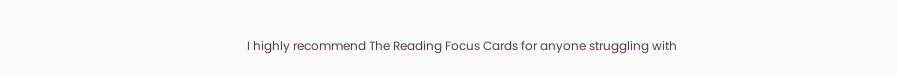I highly recommend The Reading Focus Cards for anyone struggling with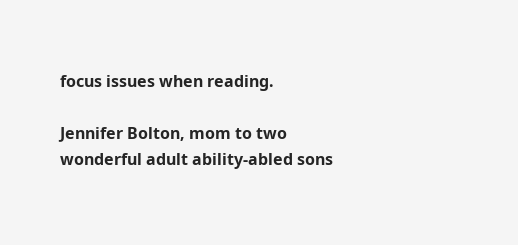focus issues when reading.

Jennifer Bolton, mom to two wonderful adult ability-abled sons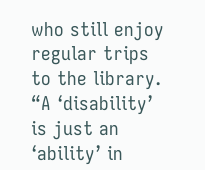who still enjoy regular trips to the library. “A ‘disability’ is just an ‘ability’ in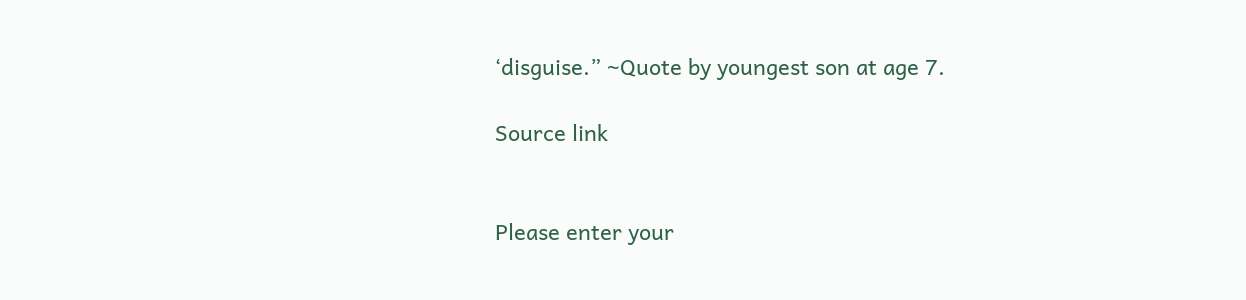‘disguise.” ~Quote by youngest son at age 7.

Source link


Please enter your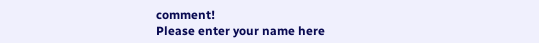comment!
Please enter your name here